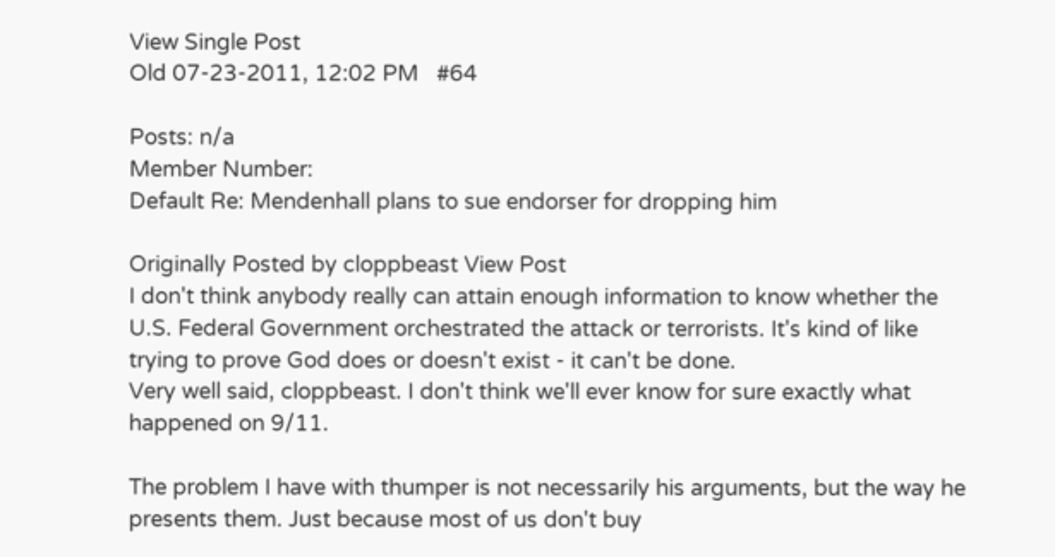View Single Post
Old 07-23-2011, 12:02 PM   #64

Posts: n/a
Member Number:
Default Re: Mendenhall plans to sue endorser for dropping him

Originally Posted by cloppbeast View Post
I don't think anybody really can attain enough information to know whether the U.S. Federal Government orchestrated the attack or terrorists. It's kind of like trying to prove God does or doesn't exist - it can't be done.
Very well said, cloppbeast. I don't think we'll ever know for sure exactly what happened on 9/11.

The problem I have with thumper is not necessarily his arguments, but the way he presents them. Just because most of us don't buy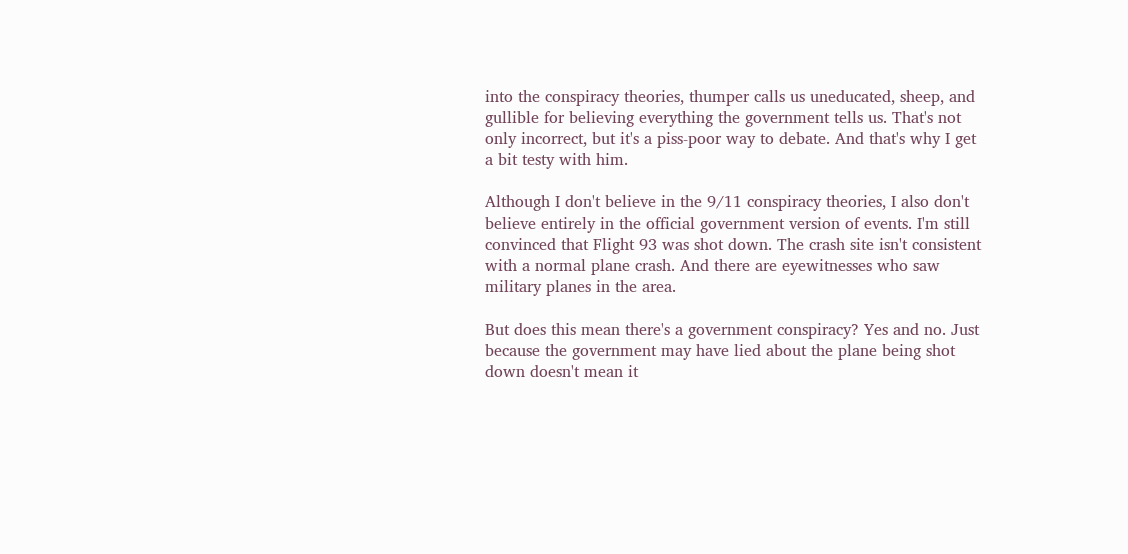into the conspiracy theories, thumper calls us uneducated, sheep, and gullible for believing everything the government tells us. That's not only incorrect, but it's a piss-poor way to debate. And that's why I get a bit testy with him.

Although I don't believe in the 9/11 conspiracy theories, I also don't believe entirely in the official government version of events. I'm still convinced that Flight 93 was shot down. The crash site isn't consistent with a normal plane crash. And there are eyewitnesses who saw military planes in the area.

But does this mean there's a government conspiracy? Yes and no. Just because the government may have lied about the plane being shot down doesn't mean it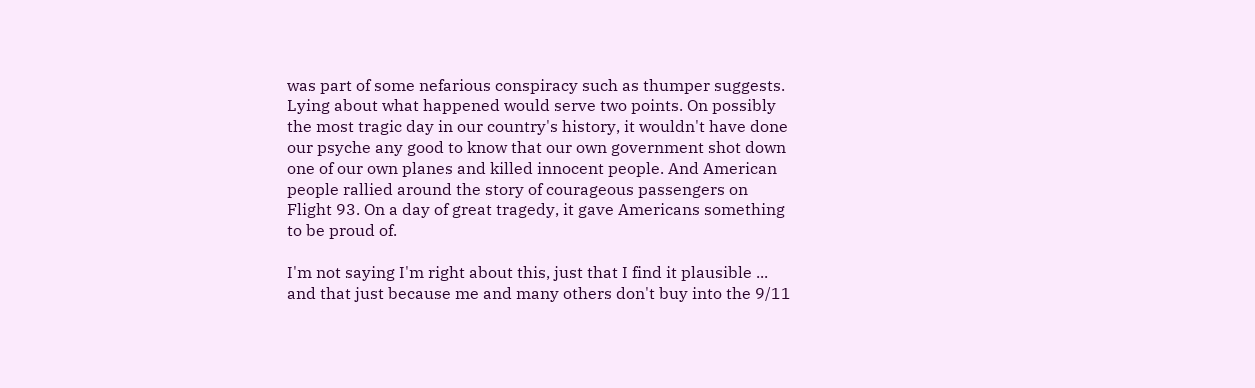was part of some nefarious conspiracy such as thumper suggests. Lying about what happened would serve two points. On possibly the most tragic day in our country's history, it wouldn't have done our psyche any good to know that our own government shot down one of our own planes and killed innocent people. And American people rallied around the story of courageous passengers on Flight 93. On a day of great tragedy, it gave Americans something to be proud of.

I'm not saying I'm right about this, just that I find it plausible ... and that just because me and many others don't buy into the 9/11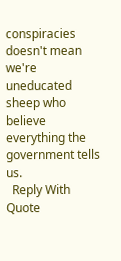conspiracies doesn't mean we're uneducated sheep who believe everything the government tells us.
  Reply With Quote